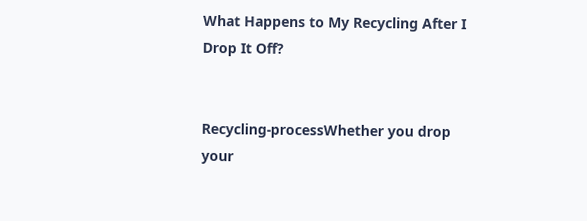What Happens to My Recycling After I Drop It Off?


Recycling-processWhether you drop your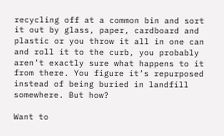recycling off at a common bin and sort it out by glass, paper, cardboard and plastic or you throw it all in one can and roll it to the curb, you probably aren’t exactly sure what happens to it from there. You figure it’s repurposed instead of being buried in landfill somewhere. But how?

Want to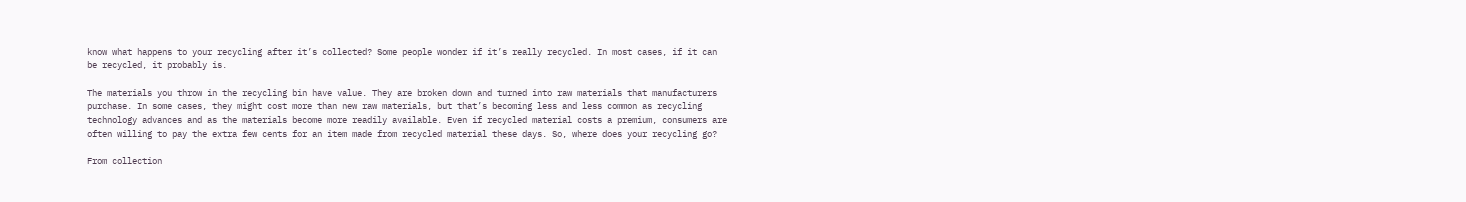know what happens to your recycling after it’s collected? Some people wonder if it’s really recycled. In most cases, if it can be recycled, it probably is.

The materials you throw in the recycling bin have value. They are broken down and turned into raw materials that manufacturers purchase. In some cases, they might cost more than new raw materials, but that’s becoming less and less common as recycling technology advances and as the materials become more readily available. Even if recycled material costs a premium, consumers are often willing to pay the extra few cents for an item made from recycled material these days. So, where does your recycling go?

From collection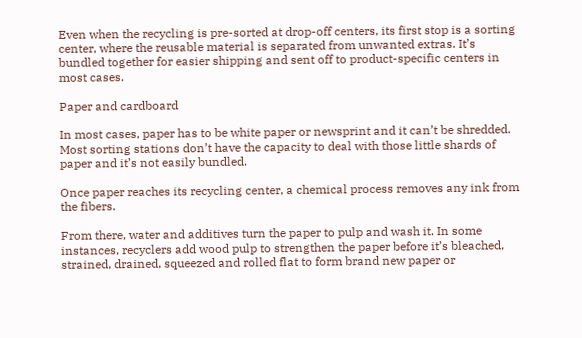Even when the recycling is pre-sorted at drop-off centers, its first stop is a sorting center, where the reusable material is separated from unwanted extras. It’s bundled together for easier shipping and sent off to product-specific centers in most cases.

Paper and cardboard

In most cases, paper has to be white paper or newsprint and it can’t be shredded. Most sorting stations don’t have the capacity to deal with those little shards of paper and it’s not easily bundled.

Once paper reaches its recycling center, a chemical process removes any ink from the fibers.

From there, water and additives turn the paper to pulp and wash it. In some instances, recyclers add wood pulp to strengthen the paper before it’s bleached, strained, drained, squeezed and rolled flat to form brand new paper or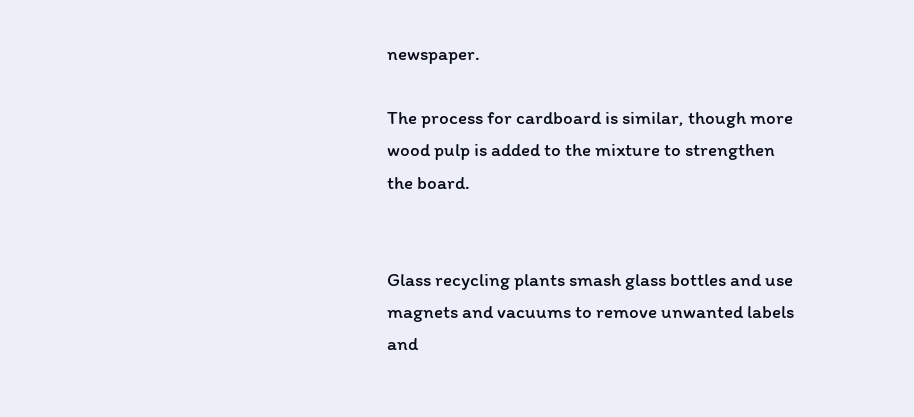newspaper.

The process for cardboard is similar, though more wood pulp is added to the mixture to strengthen the board.


Glass recycling plants smash glass bottles and use magnets and vacuums to remove unwanted labels and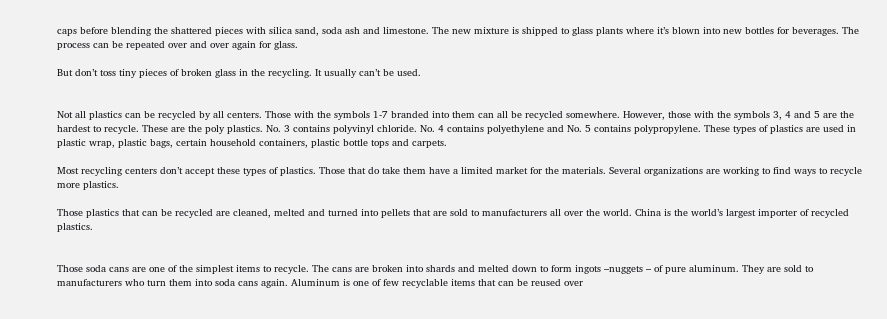caps before blending the shattered pieces with silica sand, soda ash and limestone. The new mixture is shipped to glass plants where it’s blown into new bottles for beverages. The process can be repeated over and over again for glass.

But don’t toss tiny pieces of broken glass in the recycling. It usually can’t be used.


Not all plastics can be recycled by all centers. Those with the symbols 1-7 branded into them can all be recycled somewhere. However, those with the symbols 3, 4 and 5 are the hardest to recycle. These are the poly plastics. No. 3 contains polyvinyl chloride. No. 4 contains polyethylene and No. 5 contains polypropylene. These types of plastics are used in plastic wrap, plastic bags, certain household containers, plastic bottle tops and carpets.

Most recycling centers don’t accept these types of plastics. Those that do take them have a limited market for the materials. Several organizations are working to find ways to recycle more plastics.

Those plastics that can be recycled are cleaned, melted and turned into pellets that are sold to manufacturers all over the world. China is the world’s largest importer of recycled plastics.


Those soda cans are one of the simplest items to recycle. The cans are broken into shards and melted down to form ingots –nuggets – of pure aluminum. They are sold to manufacturers who turn them into soda cans again. Aluminum is one of few recyclable items that can be reused over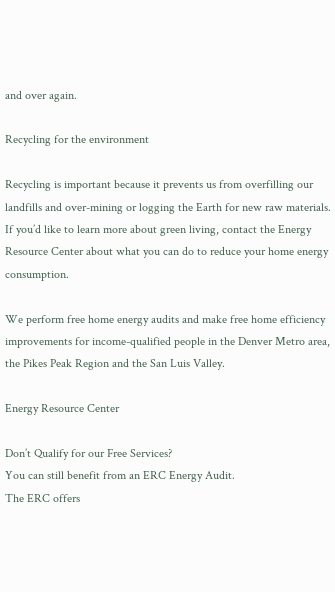and over again.

Recycling for the environment

Recycling is important because it prevents us from overfilling our landfills and over-mining or logging the Earth for new raw materials. If you’d like to learn more about green living, contact the Energy Resource Center about what you can do to reduce your home energy consumption.

We perform free home energy audits and make free home efficiency improvements for income-qualified people in the Denver Metro area, the Pikes Peak Region and the San Luis Valley.

Energy Resource Center

Don’t Qualify for our Free Services?
You can still benefit from an ERC Energy Audit.
The ERC offers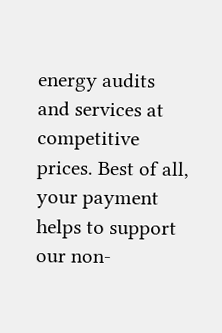energy audits and services at competitive prices. Best of all, your payment helps to support our non-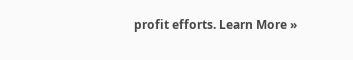profit efforts. Learn More »